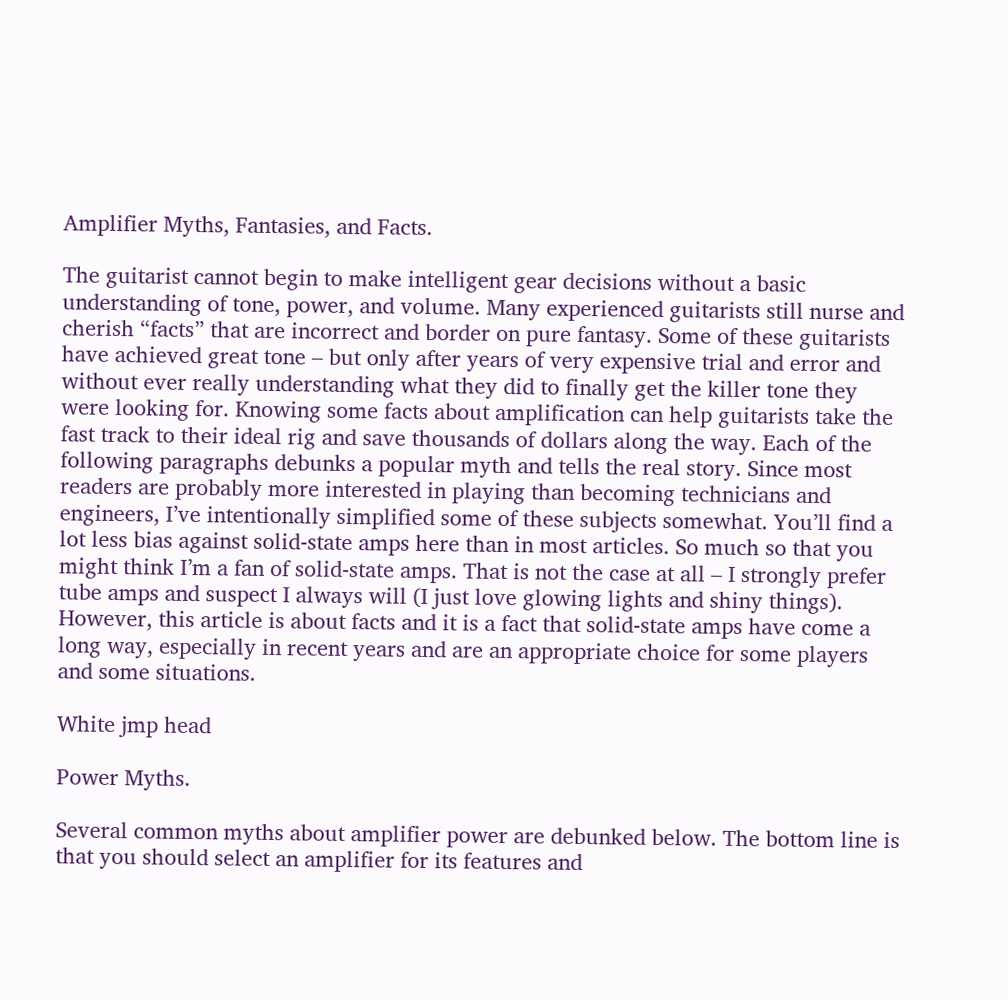Amplifier Myths, Fantasies, and Facts.

The guitarist cannot begin to make intelligent gear decisions without a basic understanding of tone, power, and volume. Many experienced guitarists still nurse and cherish “facts” that are incorrect and border on pure fantasy. Some of these guitarists have achieved great tone – but only after years of very expensive trial and error and without ever really understanding what they did to finally get the killer tone they were looking for. Knowing some facts about amplification can help guitarists take the fast track to their ideal rig and save thousands of dollars along the way. Each of the following paragraphs debunks a popular myth and tells the real story. Since most readers are probably more interested in playing than becoming technicians and engineers, I’ve intentionally simplified some of these subjects somewhat. You’ll find a lot less bias against solid-state amps here than in most articles. So much so that you might think I’m a fan of solid-state amps. That is not the case at all – I strongly prefer tube amps and suspect I always will (I just love glowing lights and shiny things). However, this article is about facts and it is a fact that solid-state amps have come a long way, especially in recent years and are an appropriate choice for some players and some situations.

White jmp head

Power Myths.

Several common myths about amplifier power are debunked below. The bottom line is that you should select an amplifier for its features and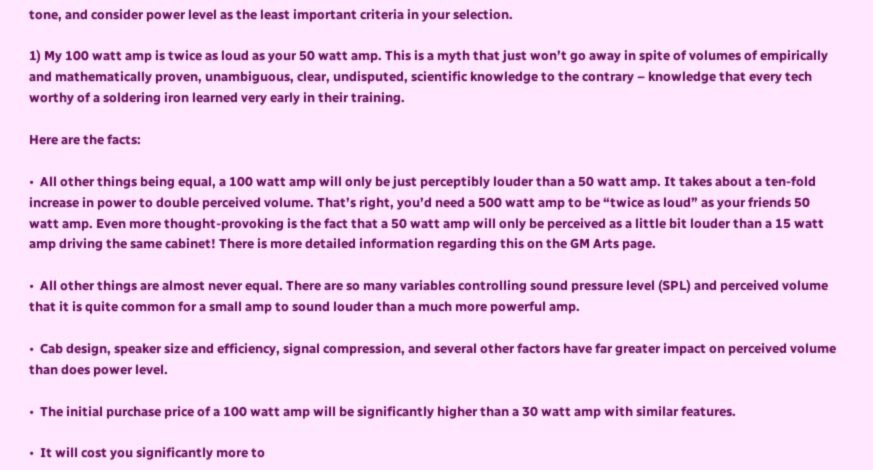tone, and consider power level as the least important criteria in your selection.

1) My 100 watt amp is twice as loud as your 50 watt amp. This is a myth that just won’t go away in spite of volumes of empirically and mathematically proven, unambiguous, clear, undisputed, scientific knowledge to the contrary – knowledge that every tech worthy of a soldering iron learned very early in their training.

Here are the facts:

•  All other things being equal, a 100 watt amp will only be just perceptibly louder than a 50 watt amp. It takes about a ten-fold increase in power to double perceived volume. That’s right, you’d need a 500 watt amp to be “twice as loud” as your friends 50 watt amp. Even more thought-provoking is the fact that a 50 watt amp will only be perceived as a little bit louder than a 15 watt amp driving the same cabinet! There is more detailed information regarding this on the GM Arts page.

•  All other things are almost never equal. There are so many variables controlling sound pressure level (SPL) and perceived volume that it is quite common for a small amp to sound louder than a much more powerful amp.

•  Cab design, speaker size and efficiency, signal compression, and several other factors have far greater impact on perceived volume than does power level.

•  The initial purchase price of a 100 watt amp will be significantly higher than a 30 watt amp with similar features.

•  It will cost you significantly more to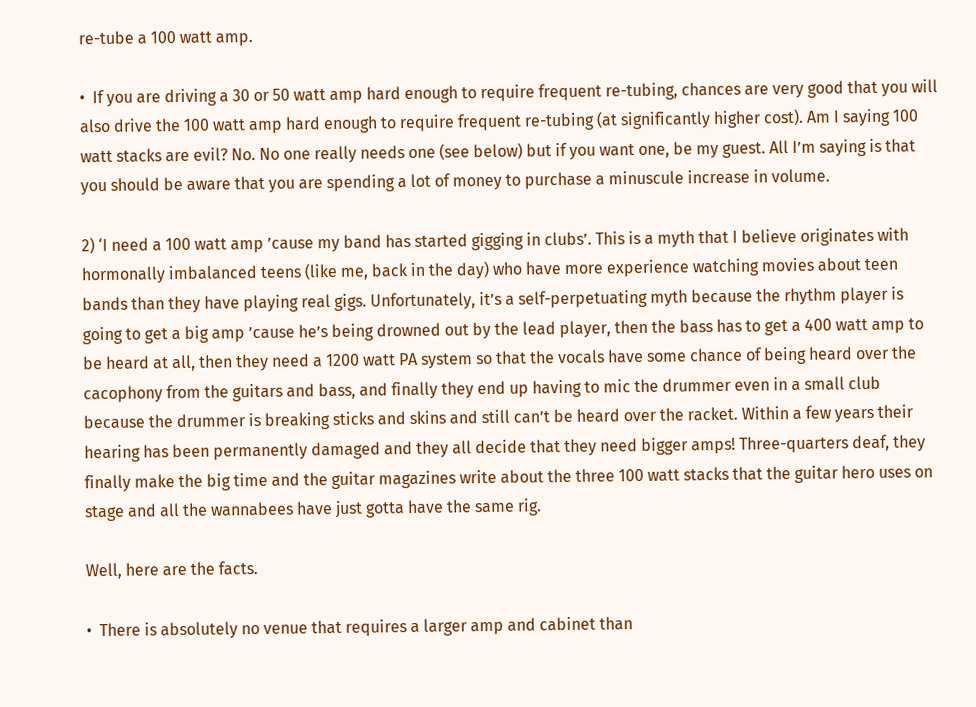re-tube a 100 watt amp.

•  If you are driving a 30 or 50 watt amp hard enough to require frequent re-tubing, chances are very good that you will also drive the 100 watt amp hard enough to require frequent re-tubing (at significantly higher cost). Am I saying 100 watt stacks are evil? No. No one really needs one (see below) but if you want one, be my guest. All I’m saying is that you should be aware that you are spending a lot of money to purchase a minuscule increase in volume.

2) ‘I need a 100 watt amp ’cause my band has started gigging in clubs’. This is a myth that I believe originates with hormonally imbalanced teens (like me, back in the day) who have more experience watching movies about teen bands than they have playing real gigs. Unfortunately, it’s a self-perpetuating myth because the rhythm player is going to get a big amp ’cause he’s being drowned out by the lead player, then the bass has to get a 400 watt amp to be heard at all, then they need a 1200 watt PA system so that the vocals have some chance of being heard over the cacophony from the guitars and bass, and finally they end up having to mic the drummer even in a small club because the drummer is breaking sticks and skins and still can’t be heard over the racket. Within a few years their hearing has been permanently damaged and they all decide that they need bigger amps! Three-quarters deaf, they finally make the big time and the guitar magazines write about the three 100 watt stacks that the guitar hero uses on stage and all the wannabees have just gotta have the same rig.

Well, here are the facts.

•  There is absolutely no venue that requires a larger amp and cabinet than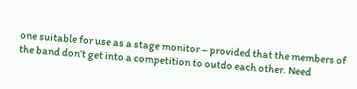one suitable for use as a stage monitor – provided that the members of the band don’t get into a competition to outdo each other. Need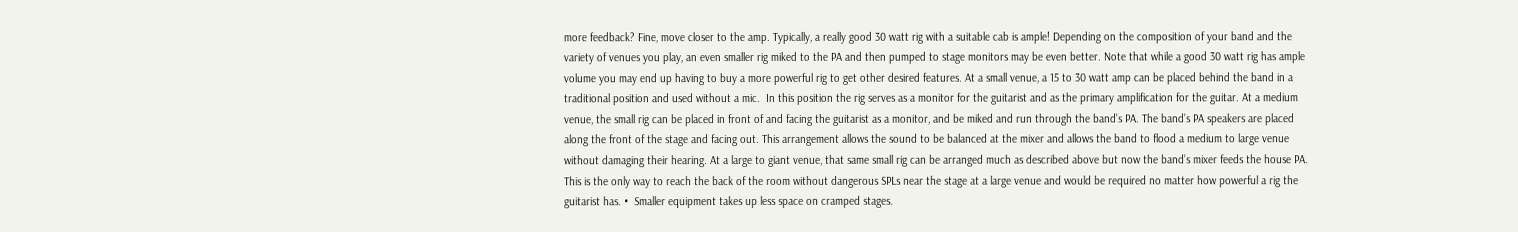more feedback? Fine, move closer to the amp. Typically, a really good 30 watt rig with a suitable cab is ample! Depending on the composition of your band and the variety of venues you play, an even smaller rig miked to the PA and then pumped to stage monitors may be even better. Note that while a good 30 watt rig has ample volume you may end up having to buy a more powerful rig to get other desired features. At a small venue, a 15 to 30 watt amp can be placed behind the band in a traditional position and used without a mic.  In this position the rig serves as a monitor for the guitarist and as the primary amplification for the guitar. At a medium venue, the small rig can be placed in front of and facing the guitarist as a monitor, and be miked and run through the band’s PA. The band’s PA speakers are placed along the front of the stage and facing out. This arrangement allows the sound to be balanced at the mixer and allows the band to flood a medium to large venue without damaging their hearing. At a large to giant venue, that same small rig can be arranged much as described above but now the band’s mixer feeds the house PA. This is the only way to reach the back of the room without dangerous SPLs near the stage at a large venue and would be required no matter how powerful a rig the guitarist has. •  Smaller equipment takes up less space on cramped stages.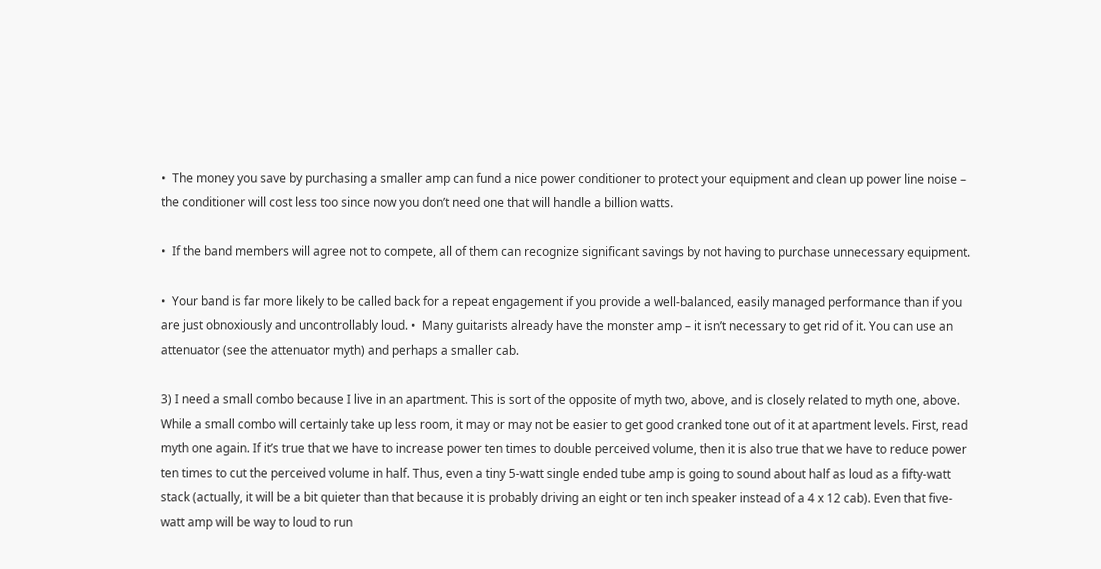•  The money you save by purchasing a smaller amp can fund a nice power conditioner to protect your equipment and clean up power line noise – the conditioner will cost less too since now you don’t need one that will handle a billion watts.

•  If the band members will agree not to compete, all of them can recognize significant savings by not having to purchase unnecessary equipment.

•  Your band is far more likely to be called back for a repeat engagement if you provide a well-balanced, easily managed performance than if you are just obnoxiously and uncontrollably loud. •  Many guitarists already have the monster amp – it isn’t necessary to get rid of it. You can use an attenuator (see the attenuator myth) and perhaps a smaller cab.

3) I need a small combo because I live in an apartment. This is sort of the opposite of myth two, above, and is closely related to myth one, above. While a small combo will certainly take up less room, it may or may not be easier to get good cranked tone out of it at apartment levels. First, read myth one again. If it’s true that we have to increase power ten times to double perceived volume, then it is also true that we have to reduce power ten times to cut the perceived volume in half. Thus, even a tiny 5-watt single ended tube amp is going to sound about half as loud as a fifty-watt stack (actually, it will be a bit quieter than that because it is probably driving an eight or ten inch speaker instead of a 4 x 12 cab). Even that five-watt amp will be way to loud to run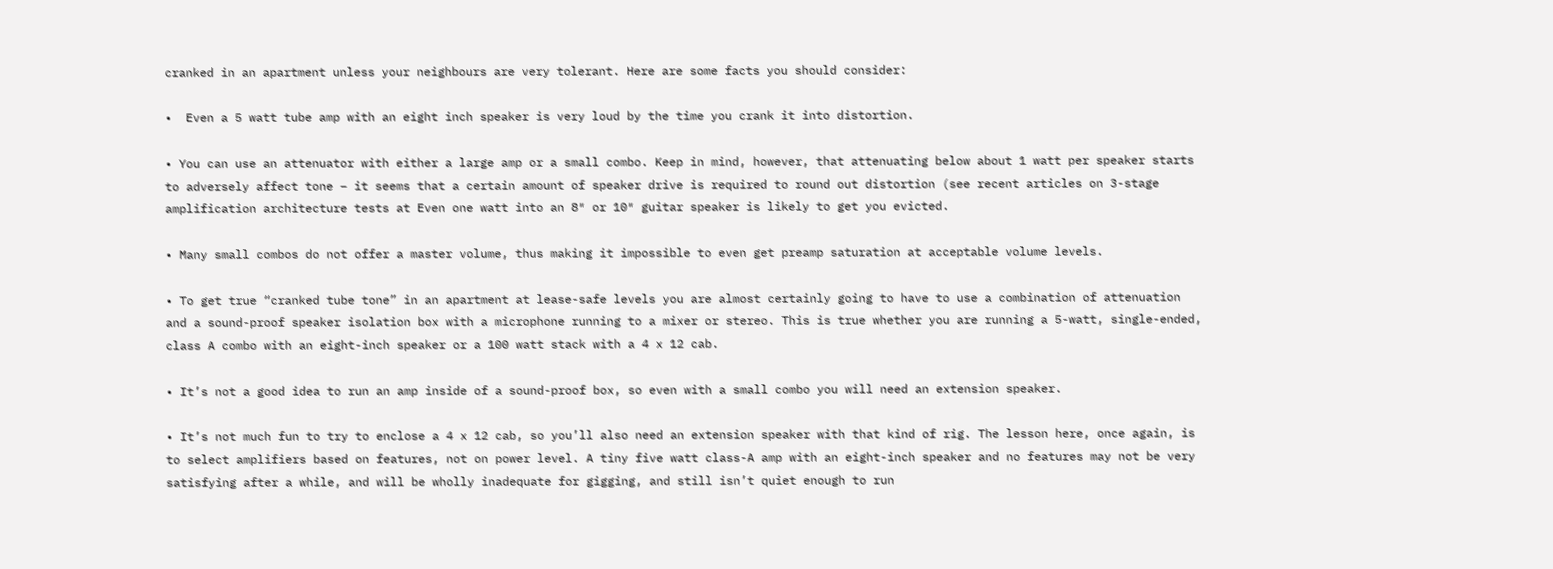cranked in an apartment unless your neighbours are very tolerant. Here are some facts you should consider:

•  Even a 5 watt tube amp with an eight inch speaker is very loud by the time you crank it into distortion.

• You can use an attenuator with either a large amp or a small combo. Keep in mind, however, that attenuating below about 1 watt per speaker starts to adversely affect tone – it seems that a certain amount of speaker drive is required to round out distortion (see recent articles on 3-stage amplification architecture tests at Even one watt into an 8″ or 10″ guitar speaker is likely to get you evicted.

• Many small combos do not offer a master volume, thus making it impossible to even get preamp saturation at acceptable volume levels.

• To get true “cranked tube tone” in an apartment at lease-safe levels you are almost certainly going to have to use a combination of attenuation and a sound-proof speaker isolation box with a microphone running to a mixer or stereo. This is true whether you are running a 5-watt, single-ended, class A combo with an eight-inch speaker or a 100 watt stack with a 4 x 12 cab.

• It’s not a good idea to run an amp inside of a sound-proof box, so even with a small combo you will need an extension speaker.

• It’s not much fun to try to enclose a 4 x 12 cab, so you’ll also need an extension speaker with that kind of rig. The lesson here, once again, is to select amplifiers based on features, not on power level. A tiny five watt class-A amp with an eight-inch speaker and no features may not be very satisfying after a while, and will be wholly inadequate for gigging, and still isn’t quiet enough to run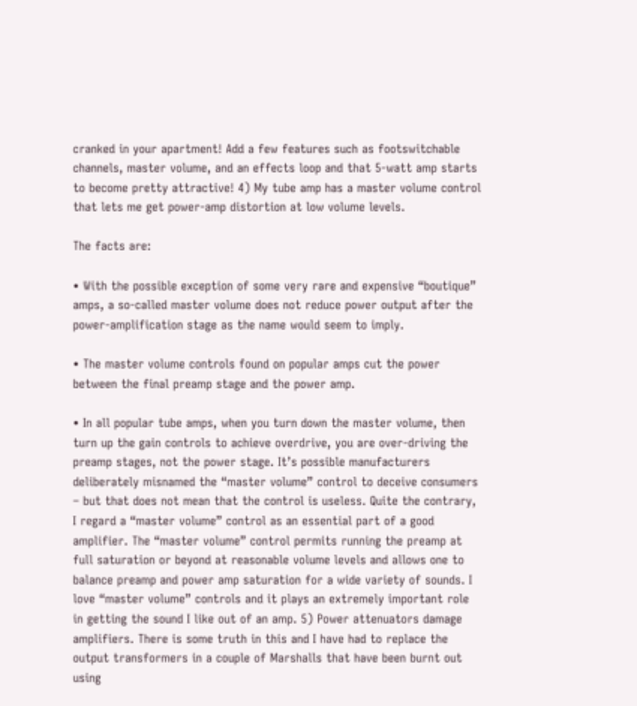cranked in your apartment! Add a few features such as footswitchable channels, master volume, and an effects loop and that 5-watt amp starts to become pretty attractive! 4) My tube amp has a master volume control that lets me get power-amp distortion at low volume levels.

The facts are:

• With the possible exception of some very rare and expensive “boutique” amps, a so-called master volume does not reduce power output after the power-amplification stage as the name would seem to imply.

• The master volume controls found on popular amps cut the power between the final preamp stage and the power amp.

• In all popular tube amps, when you turn down the master volume, then turn up the gain controls to achieve overdrive, you are over-driving the preamp stages, not the power stage. It’s possible manufacturers deliberately misnamed the “master volume” control to deceive consumers – but that does not mean that the control is useless. Quite the contrary, I regard a “master volume” control as an essential part of a good amplifier. The “master volume” control permits running the preamp at full saturation or beyond at reasonable volume levels and allows one to balance preamp and power amp saturation for a wide variety of sounds. I love “master volume” controls and it plays an extremely important role in getting the sound I like out of an amp. 5) Power attenuators damage amplifiers. There is some truth in this and I have had to replace the output transformers in a couple of Marshalls that have been burnt out using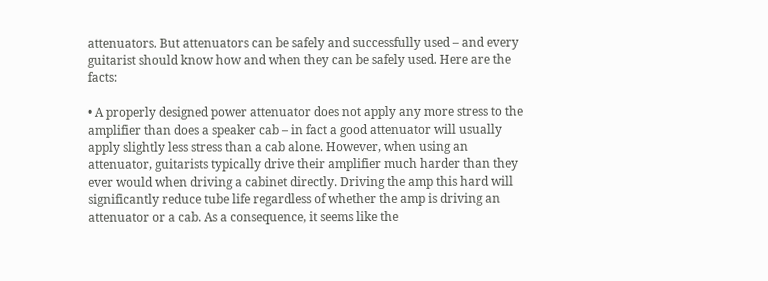attenuators. But attenuators can be safely and successfully used – and every guitarist should know how and when they can be safely used. Here are the facts:

• A properly designed power attenuator does not apply any more stress to the amplifier than does a speaker cab – in fact a good attenuator will usually apply slightly less stress than a cab alone. However, when using an attenuator, guitarists typically drive their amplifier much harder than they ever would when driving a cabinet directly. Driving the amp this hard will significantly reduce tube life regardless of whether the amp is driving an attenuator or a cab. As a consequence, it seems like the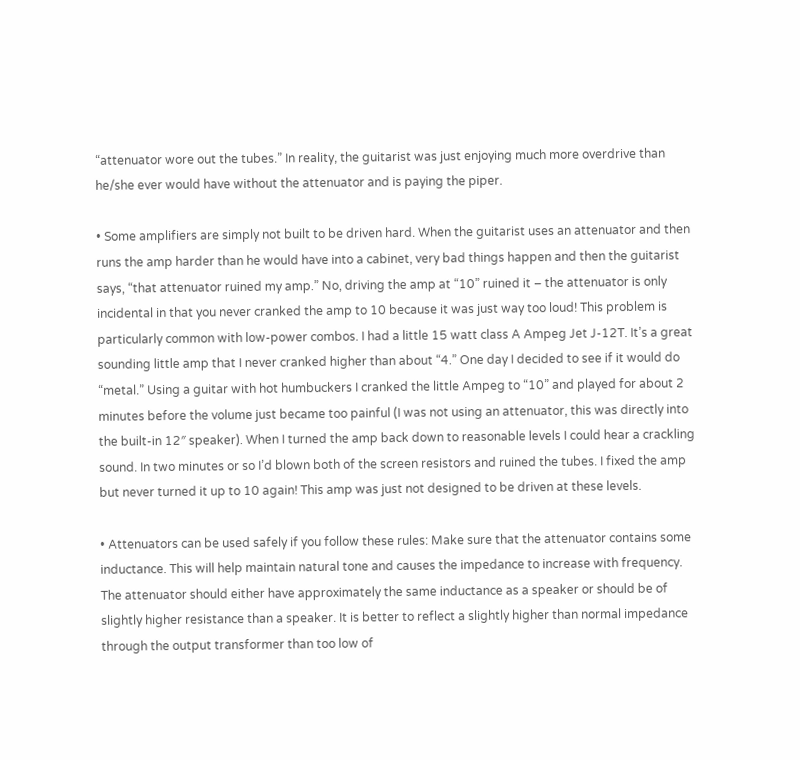“attenuator wore out the tubes.” In reality, the guitarist was just enjoying much more overdrive than he/she ever would have without the attenuator and is paying the piper.

• Some amplifiers are simply not built to be driven hard. When the guitarist uses an attenuator and then runs the amp harder than he would have into a cabinet, very bad things happen and then the guitarist says, “that attenuator ruined my amp.” No, driving the amp at “10” ruined it – the attenuator is only incidental in that you never cranked the amp to 10 because it was just way too loud! This problem is particularly common with low-power combos. I had a little 15 watt class A Ampeg Jet J-12T. It’s a great sounding little amp that I never cranked higher than about “4.” One day I decided to see if it would do “metal.” Using a guitar with hot humbuckers I cranked the little Ampeg to “10” and played for about 2 minutes before the volume just became too painful (I was not using an attenuator, this was directly into the built-in 12″ speaker). When I turned the amp back down to reasonable levels I could hear a crackling sound. In two minutes or so I’d blown both of the screen resistors and ruined the tubes. I fixed the amp but never turned it up to 10 again! This amp was just not designed to be driven at these levels.

• Attenuators can be used safely if you follow these rules: Make sure that the attenuator contains some inductance. This will help maintain natural tone and causes the impedance to increase with frequency. The attenuator should either have approximately the same inductance as a speaker or should be of slightly higher resistance than a speaker. It is better to reflect a slightly higher than normal impedance through the output transformer than too low of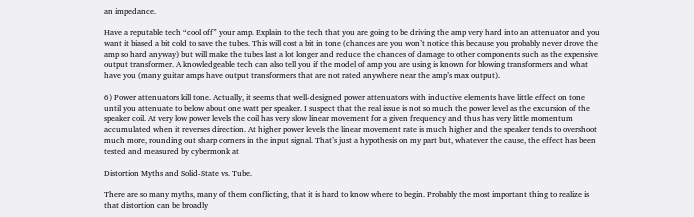an impedance.

Have a reputable tech “cool off” your amp. Explain to the tech that you are going to be driving the amp very hard into an attenuator and you want it biased a bit cold to save the tubes. This will cost a bit in tone (chances are you won’t notice this because you probably never drove the amp so hard anyway) but will make the tubes last a lot longer and reduce the chances of damage to other components such as the expensive output transformer. A knowledgeable tech can also tell you if the model of amp you are using is known for blowing transformers and what have you (many guitar amps have output transformers that are not rated anywhere near the amp’s max output).

6) Power attenuators kill tone. Actually, it seems that well-designed power attenuators with inductive elements have little effect on tone until you attenuate to below about one watt per speaker. I suspect that the real issue is not so much the power level as the excursion of the speaker coil. At very low power levels the coil has very slow linear movement for a given frequency and thus has very little momentum accumulated when it reverses direction. At higher power levels the linear movement rate is much higher and the speaker tends to overshoot much more, rounding out sharp corners in the input signal. That’s just a hypothesis on my part but, whatever the cause, the effect has been tested and measured by cybermonk at

Distortion Myths and Solid-State vs. Tube.

There are so many myths, many of them conflicting, that it is hard to know where to begin. Probably the most important thing to realize is that distortion can be broadly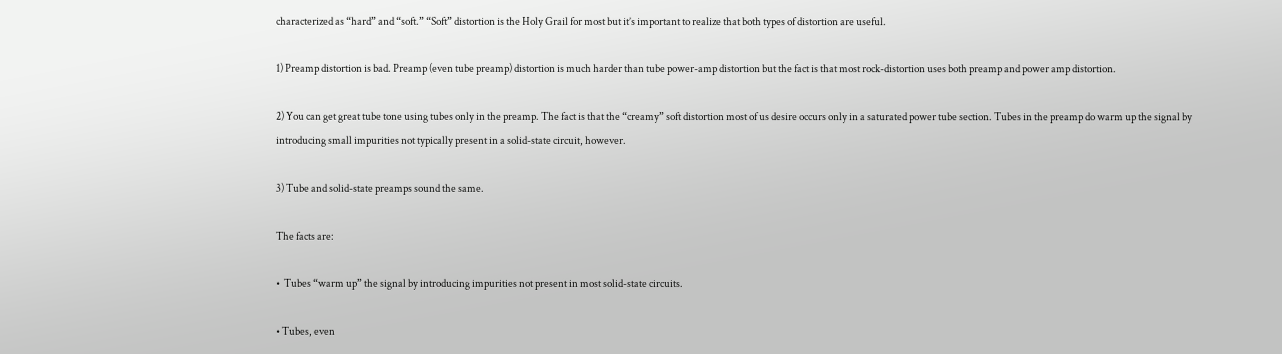characterized as “hard” and “soft.” “Soft” distortion is the Holy Grail for most but it’s important to realize that both types of distortion are useful.

1) Preamp distortion is bad. Preamp (even tube preamp) distortion is much harder than tube power-amp distortion but the fact is that most rock-distortion uses both preamp and power amp distortion.

2) You can get great tube tone using tubes only in the preamp. The fact is that the “creamy” soft distortion most of us desire occurs only in a saturated power tube section. Tubes in the preamp do warm up the signal by introducing small impurities not typically present in a solid-state circuit, however.

3) Tube and solid-state preamps sound the same.

The facts are:

•  Tubes “warm up” the signal by introducing impurities not present in most solid-state circuits.

• Tubes, even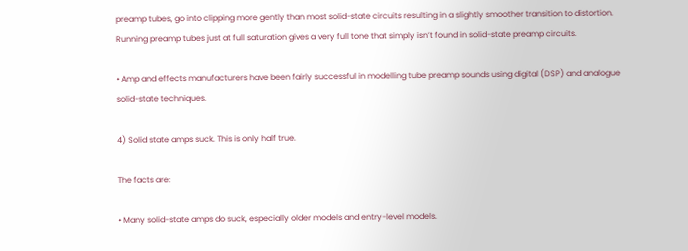preamp tubes, go into clipping more gently than most solid-state circuits resulting in a slightly smoother transition to distortion. Running preamp tubes just at full saturation gives a very full tone that simply isn’t found in solid-state preamp circuits.

• Amp and effects manufacturers have been fairly successful in modelling tube preamp sounds using digital (DSP) and analogue solid-state techniques.

4) Solid state amps suck. This is only half true.

The facts are:

• Many solid-state amps do suck, especially older models and entry-level models.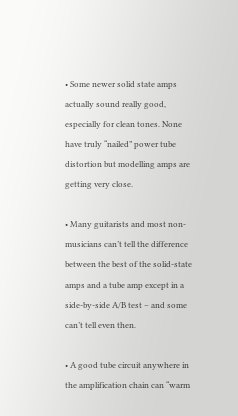• Some newer solid state amps actually sound really good, especially for clean tones. None have truly “nailed” power tube distortion but modelling amps are getting very close.

• Many guitarists and most non-musicians can’t tell the difference between the best of the solid-state amps and a tube amp except in a side-by-side A/B test – and some can’t tell even then.

• A good tube circuit anywhere in the amplification chain can “warm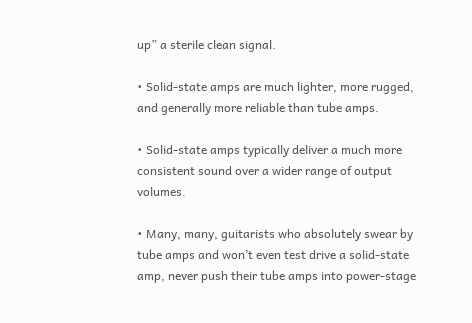up” a sterile clean signal.

• Solid-state amps are much lighter, more rugged, and generally more reliable than tube amps.

• Solid-state amps typically deliver a much more consistent sound over a wider range of output volumes.

• Many, many, guitarists who absolutely swear by tube amps and won’t even test drive a solid-state amp, never push their tube amps into power-stage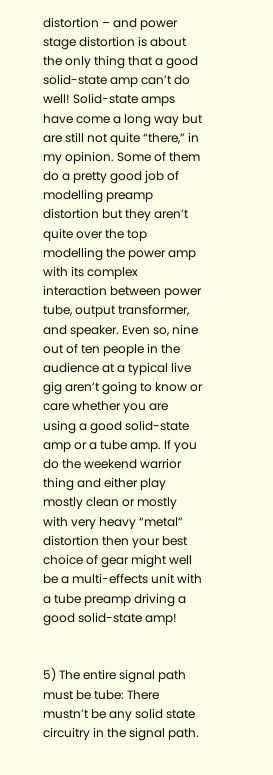distortion – and power stage distortion is about the only thing that a good solid-state amp can’t do well! Solid-state amps have come a long way but are still not quite “there,” in my opinion. Some of them do a pretty good job of modelling preamp distortion but they aren’t quite over the top modelling the power amp with its complex interaction between power tube, output transformer, and speaker. Even so, nine out of ten people in the audience at a typical live gig aren’t going to know or care whether you are using a good solid-state amp or a tube amp. If you do the weekend warrior thing and either play mostly clean or mostly with very heavy “metal” distortion then your best choice of gear might well be a multi-effects unit with a tube preamp driving a good solid-state amp!


5) The entire signal path must be tube: There mustn’t be any solid state circuitry in the signal path.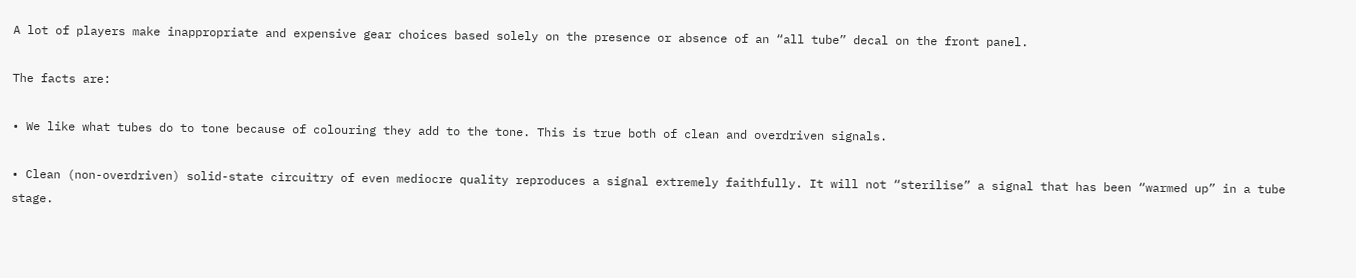A lot of players make inappropriate and expensive gear choices based solely on the presence or absence of an “all tube” decal on the front panel.

The facts are:

• We like what tubes do to tone because of colouring they add to the tone. This is true both of clean and overdriven signals.

• Clean (non-overdriven) solid-state circuitry of even mediocre quality reproduces a signal extremely faithfully. It will not “sterilise” a signal that has been “warmed up” in a tube stage.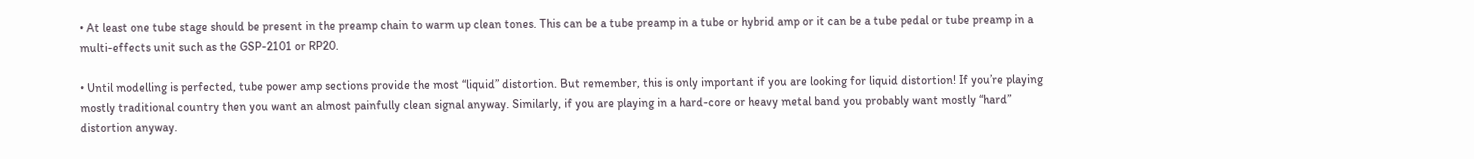• At least one tube stage should be present in the preamp chain to warm up clean tones. This can be a tube preamp in a tube or hybrid amp or it can be a tube pedal or tube preamp in a multi-effects unit such as the GSP-2101 or RP20.

• Until modelling is perfected, tube power amp sections provide the most “liquid” distortion. But remember, this is only important if you are looking for liquid distortion! If you’re playing mostly traditional country then you want an almost painfully clean signal anyway. Similarly, if you are playing in a hard-core or heavy metal band you probably want mostly “hard” distortion anyway.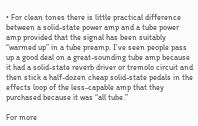• For clean tones there is little practical difference between a solid-state power amp and a tube power amp provided that the signal has been suitably “warmed up” in a tube preamp. I’ve seen people pass up a good deal on a great-sounding tube amp because it had a solid-state reverb driver or tremolo circuit and then stick a half-dozen cheap solid-state pedals in the effects loop of the less-capable amp that they purchased because it was “all tube.”

For more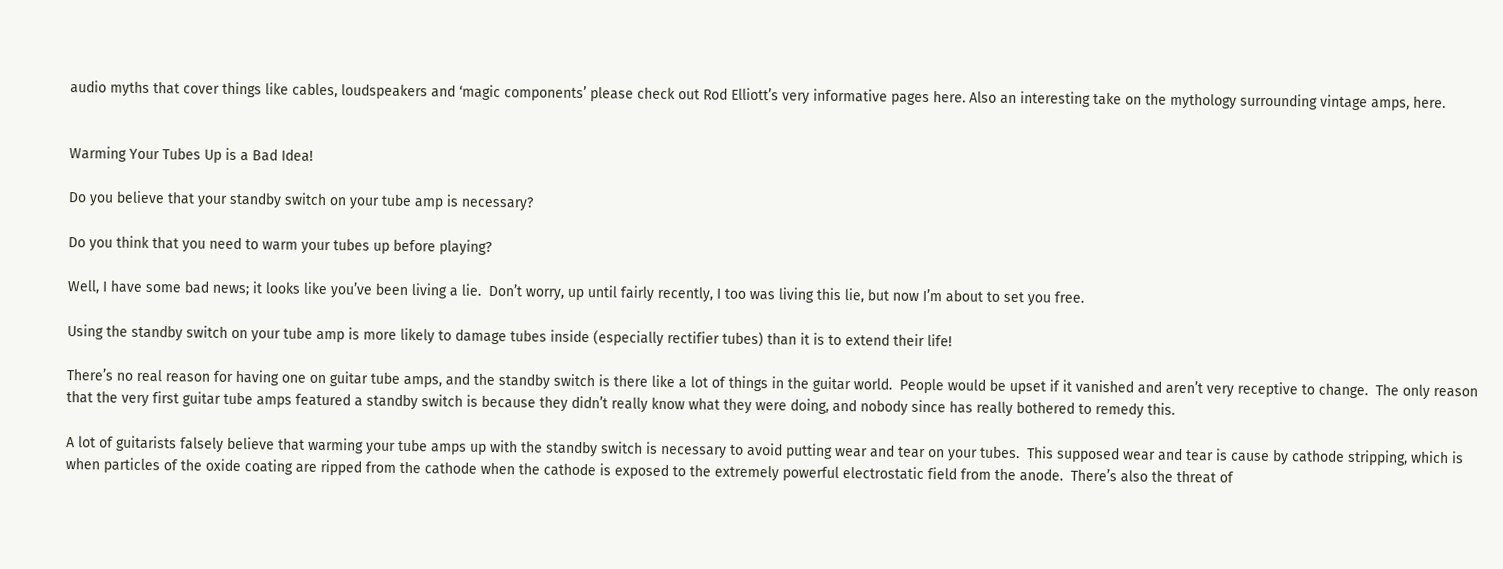audio myths that cover things like cables, loudspeakers and ‘magic components’ please check out Rod Elliott’s very informative pages here. Also an interesting take on the mythology surrounding vintage amps, here.


Warming Your Tubes Up is a Bad Idea!

Do you believe that your standby switch on your tube amp is necessary?

Do you think that you need to warm your tubes up before playing?

Well, I have some bad news; it looks like you’ve been living a lie.  Don’t worry, up until fairly recently, I too was living this lie, but now I’m about to set you free.

Using the standby switch on your tube amp is more likely to damage tubes inside (especially rectifier tubes) than it is to extend their life!

There’s no real reason for having one on guitar tube amps, and the standby switch is there like a lot of things in the guitar world.  People would be upset if it vanished and aren’t very receptive to change.  The only reason that the very first guitar tube amps featured a standby switch is because they didn’t really know what they were doing, and nobody since has really bothered to remedy this.

A lot of guitarists falsely believe that warming your tube amps up with the standby switch is necessary to avoid putting wear and tear on your tubes.  This supposed wear and tear is cause by cathode stripping, which is when particles of the oxide coating are ripped from the cathode when the cathode is exposed to the extremely powerful electrostatic field from the anode.  There’s also the threat of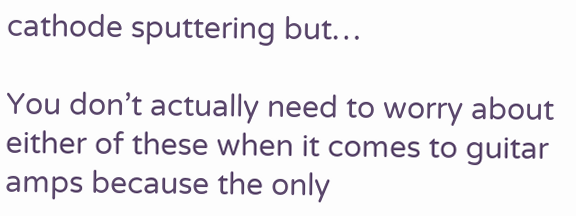cathode sputtering but…

You don’t actually need to worry about either of these when it comes to guitar amps because the only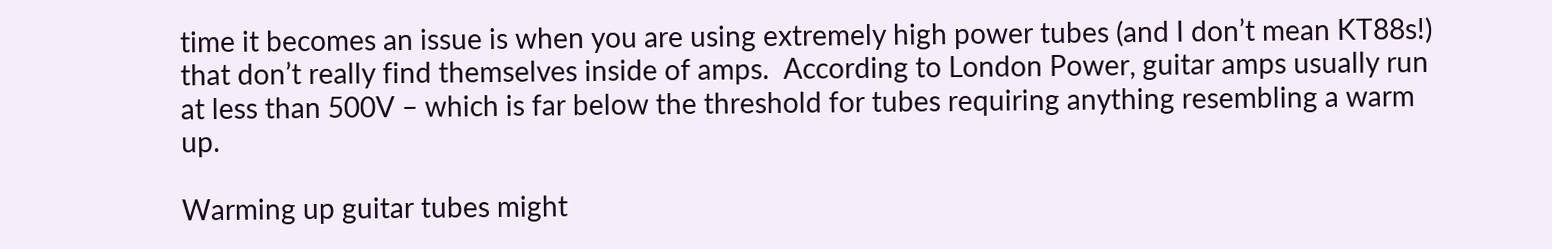time it becomes an issue is when you are using extremely high power tubes (and I don’t mean KT88s!) that don’t really find themselves inside of amps.  According to London Power, guitar amps usually run at less than 500V – which is far below the threshold for tubes requiring anything resembling a warm up.

Warming up guitar tubes might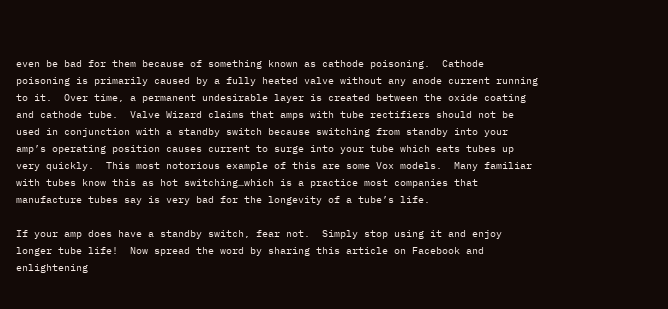even be bad for them because of something known as cathode poisoning.  Cathode poisoning is primarily caused by a fully heated valve without any anode current running to it.  Over time, a permanent undesirable layer is created between the oxide coating and cathode tube.  Valve Wizard claims that amps with tube rectifiers should not be used in conjunction with a standby switch because switching from standby into your amp’s operating position causes current to surge into your tube which eats tubes up very quickly.  This most notorious example of this are some Vox models.  Many familiar with tubes know this as hot switching…which is a practice most companies that manufacture tubes say is very bad for the longevity of a tube’s life.

If your amp does have a standby switch, fear not.  Simply stop using it and enjoy longer tube life!  Now spread the word by sharing this article on Facebook and enlightening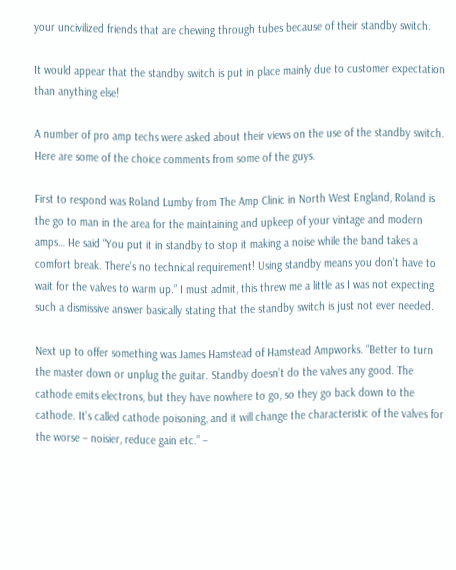your uncivilized friends that are chewing through tubes because of their standby switch.

It would appear that the standby switch is put in place mainly due to customer expectation than anything else!

A number of pro amp techs were asked about their views on the use of the standby switch. Here are some of the choice comments from some of the guys.

First to respond was Roland Lumby from The Amp Clinic in North West England, Roland is the go to man in the area for the maintaining and upkeep of your vintage and modern amps… He said “You put it in standby to stop it making a noise while the band takes a comfort break. There’s no technical requirement! Using standby means you don’t have to wait for the valves to warm up.” I must admit, this threw me a little as I was not expecting such a dismissive answer basically stating that the standby switch is just not ever needed.

Next up to offer something was James Hamstead of Hamstead Ampworks. “Better to turn the master down or unplug the guitar. Standby doesn’t do the valves any good. The cathode emits electrons, but they have nowhere to go, so they go back down to the cathode. It’s called cathode poisoning, and it will change the characteristic of the valves for the worse – noisier, reduce gain etc.” –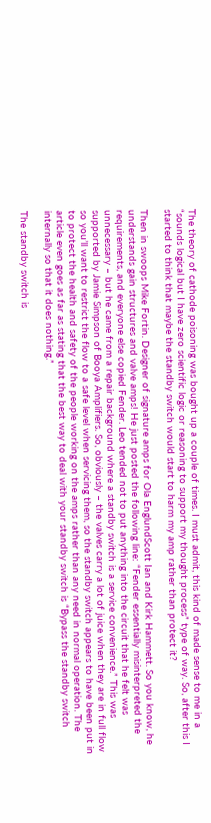The theory of cathode poisoning was bought up a couple of times. I must admit, this kind of made sense to me in a “sounds logical but I have zero scientific logic or reasoning to support my thought process” type of way. So, after this I started to think that maybe the standby switch would start to harm my amp rather than protect it?

Then in swoops Mike Fortin. Designer of signature amps for Ola EnglundScott Ian and Kirk Hammett. So you know, he understands gain structures and valve amps! He just posted the following line: “Fender essentially misinterpreted the requirements, and everyone else copied Fender. Leo tended not to put anything into the circuit that he felt was unnecessary – but he came from a repair background where a standby switch is a service convenience.” This was supported by Jamie Simpson of Booya Amplifiers. So, obviously – the valves carry a lot of juice when they are in full flow so you’ll want to restrict the flow to a safe level when servicing them, so the standby switch appears to have been put in to protect the health and safety of the people working on the amps rather than any need in normal operation. The article even goes as far as stating that the best way to deal with your standby switch is “Bypass the standby switch internally so that it does nothing.”

The standby switch is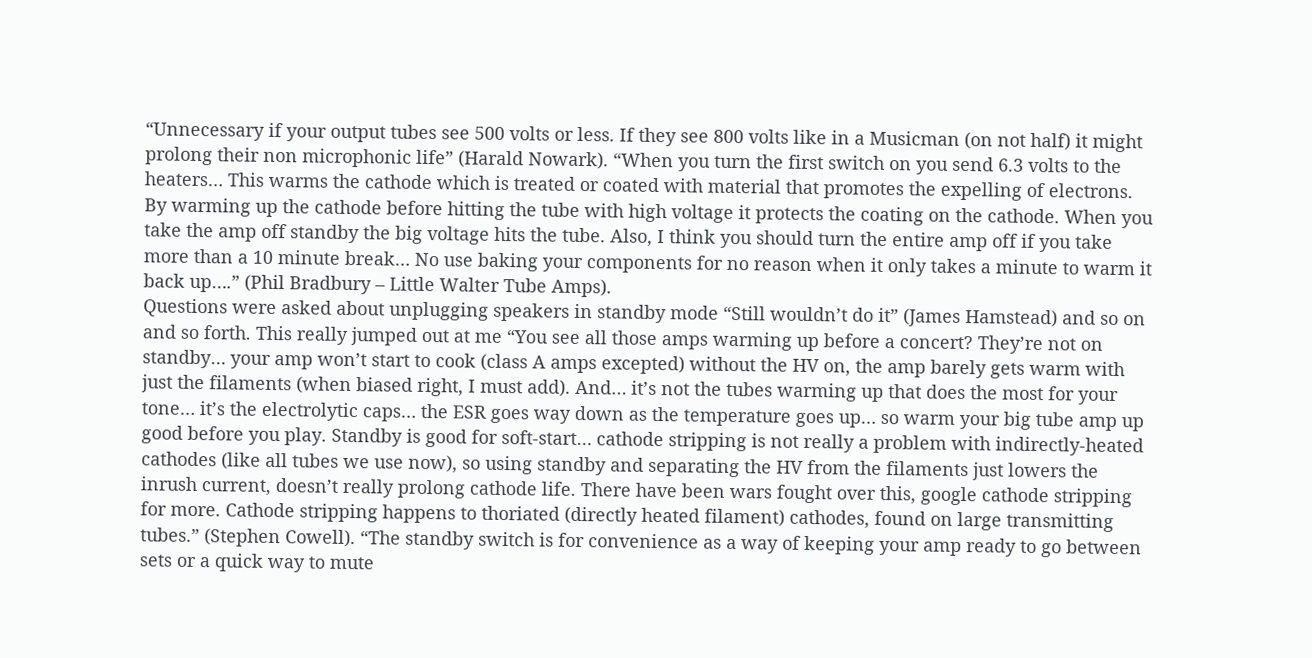“Unnecessary if your output tubes see 500 volts or less. If they see 800 volts like in a Musicman (on not half) it might prolong their non microphonic life” (Harald Nowark). “When you turn the first switch on you send 6.3 volts to the heaters… This warms the cathode which is treated or coated with material that promotes the expelling of electrons. By warming up the cathode before hitting the tube with high voltage it protects the coating on the cathode. When you take the amp off standby the big voltage hits the tube. Also, I think you should turn the entire amp off if you take more than a 10 minute break… No use baking your components for no reason when it only takes a minute to warm it back up….” (Phil Bradbury – Little Walter Tube Amps).
Questions were asked about unplugging speakers in standby mode “Still wouldn’t do it” (James Hamstead) and so on and so forth. This really jumped out at me “You see all those amps warming up before a concert? They’re not on standby… your amp won’t start to cook (class A amps excepted) without the HV on, the amp barely gets warm with just the filaments (when biased right, I must add). And… it’s not the tubes warming up that does the most for your tone… it’s the electrolytic caps… the ESR goes way down as the temperature goes up… so warm your big tube amp up good before you play. Standby is good for soft-start… cathode stripping is not really a problem with indirectly-heated cathodes (like all tubes we use now), so using standby and separating the HV from the filaments just lowers the inrush current, doesn’t really prolong cathode life. There have been wars fought over this, google cathode stripping for more. Cathode stripping happens to thoriated (directly heated filament) cathodes, found on large transmitting tubes.” (Stephen Cowell). “The standby switch is for convenience as a way of keeping your amp ready to go between sets or a quick way to mute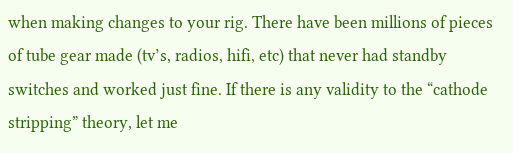when making changes to your rig. There have been millions of pieces of tube gear made (tv’s, radios, hifi, etc) that never had standby switches and worked just fine. If there is any validity to the “cathode stripping” theory, let me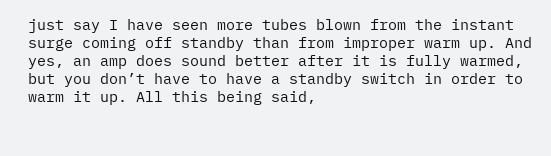just say I have seen more tubes blown from the instant surge coming off standby than from improper warm up. And yes, an amp does sound better after it is fully warmed, but you don’t have to have a standby switch in order to warm it up. All this being said,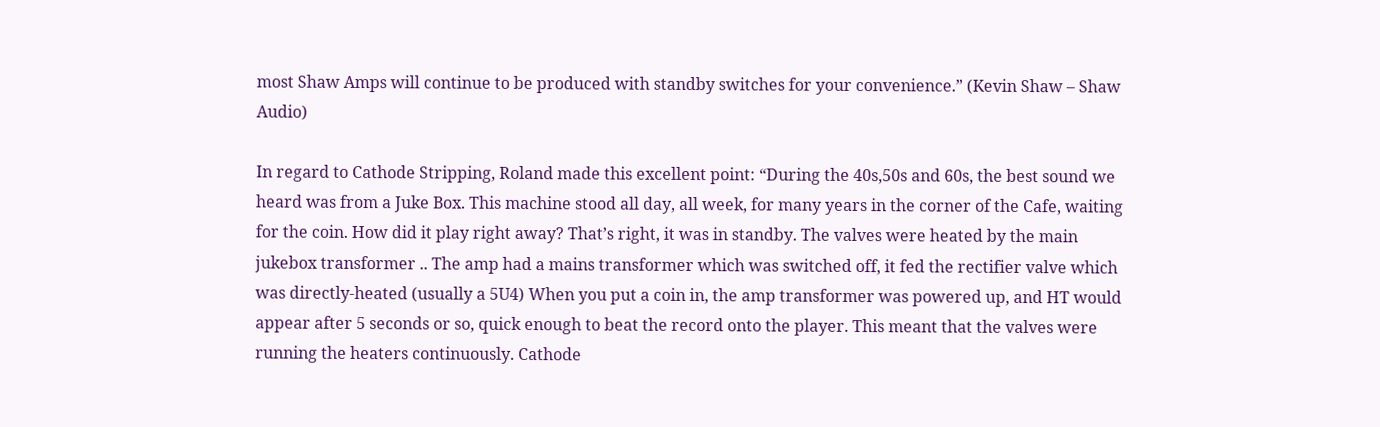most Shaw Amps will continue to be produced with standby switches for your convenience.” (Kevin Shaw – Shaw Audio)

In regard to Cathode Stripping, Roland made this excellent point: “During the 40s,50s and 60s, the best sound we heard was from a Juke Box. This machine stood all day, all week, for many years in the corner of the Cafe, waiting for the coin. How did it play right away? That’s right, it was in standby. The valves were heated by the main jukebox transformer .. The amp had a mains transformer which was switched off, it fed the rectifier valve which was directly-heated (usually a 5U4) When you put a coin in, the amp transformer was powered up, and HT would appear after 5 seconds or so, quick enough to beat the record onto the player. This meant that the valves were running the heaters continuously. Cathode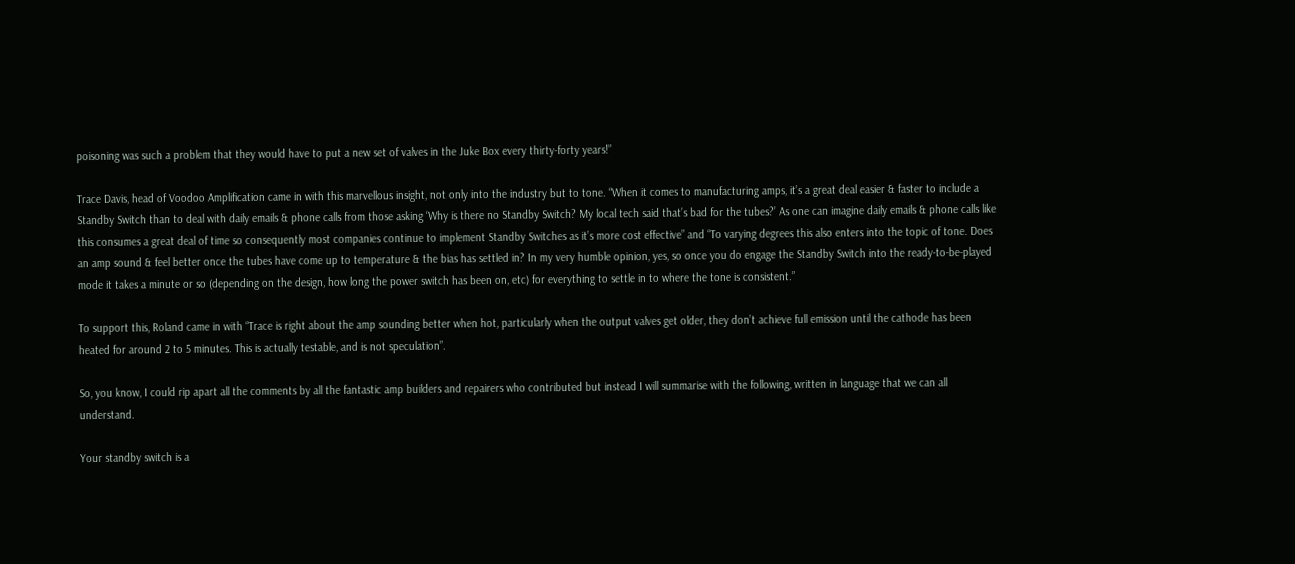poisoning was such a problem that they would have to put a new set of valves in the Juke Box every thirty-forty years!”

Trace Davis, head of Voodoo Amplification came in with this marvellous insight, not only into the industry but to tone. “When it comes to manufacturing amps, it’s a great deal easier & faster to include a Standby Switch than to deal with daily emails & phone calls from those asking ‘Why is there no Standby Switch? My local tech said that’s bad for the tubes?’ As one can imagine daily emails & phone calls like this consumes a great deal of time so consequently most companies continue to implement Standby Switches as it’s more cost effective” and “To varying degrees this also enters into the topic of tone. Does an amp sound & feel better once the tubes have come up to temperature & the bias has settled in? In my very humble opinion, yes, so once you do engage the Standby Switch into the ready-to-be-played mode it takes a minute or so (depending on the design, how long the power switch has been on, etc) for everything to settle in to where the tone is consistent.”

To support this, Roland came in with “Trace is right about the amp sounding better when hot, particularly when the output valves get older, they don’t achieve full emission until the cathode has been heated for around 2 to 5 minutes. This is actually testable, and is not speculation”.

So, you know, I could rip apart all the comments by all the fantastic amp builders and repairers who contributed but instead I will summarise with the following, written in language that we can all understand.

Your standby switch is a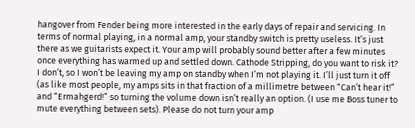hangover from Fender being more interested in the early days of repair and servicing. In terms of normal playing, in a normal amp, your standby switch is pretty useless. It’s just there as we guitarists expect it. Your amp will probably sound better after a few minutes once everything has warmed up and settled down. Cathode Stripping, do you want to risk it? I don’t, so I won’t be leaving my amp on standby when I’m not playing it. I’ll just turn it off (as like most people, my amps sits in that fraction of a millimetre between “Can’t hear it!” and “Ermahgerd!” so turning the volume down isn’t really an option. (I use me Boss tuner to mute everything between sets). Please do not turn your amp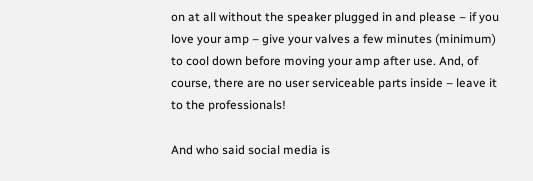on at all without the speaker plugged in and please – if you love your amp – give your valves a few minutes (minimum) to cool down before moving your amp after use. And, of course, there are no user serviceable parts inside – leave it to the professionals!

And who said social media is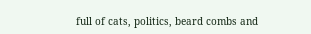full of cats, politics, beard combs and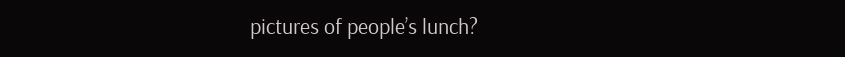pictures of people’s lunch?